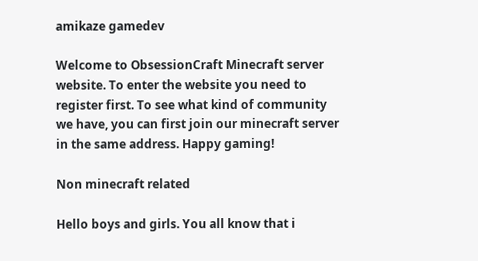amikaze gamedev

Welcome to ObsessionCraft Minecraft server website. To enter the website you need to register first. To see what kind of community we have, you can first join our minecraft server in the same address. Happy gaming!

Non minecraft related

Hello boys and girls. You all know that i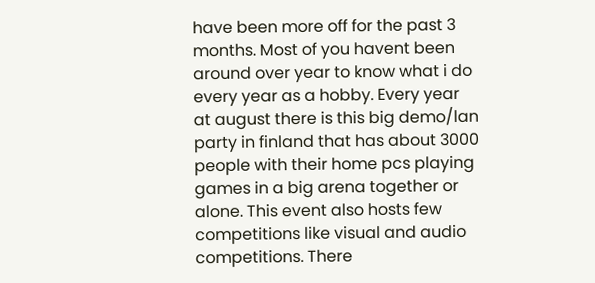have been more off for the past 3 months. Most of you havent been around over year to know what i do every year as a hobby. Every year at august there is this big demo/lan party in finland that has about 3000 people with their home pcs playing games in a big arena together or alone. This event also hosts few competitions like visual and audio competitions. There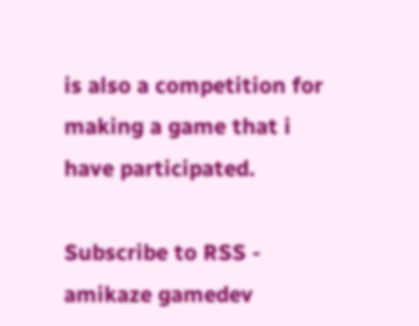is also a competition for making a game that i have participated.

Subscribe to RSS - amikaze gamedev